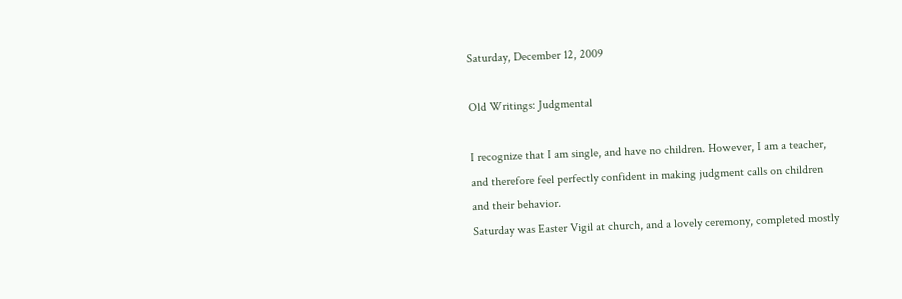Saturday, December 12, 2009

Old Writings: Judgmental

I recognize that I am single, and have no children. However, I am a teacher, and therefore feel perfectly confident in making judgment calls on children and their behavior.
Saturday was Easter Vigil at church, and a lovely ceremony, completed mostly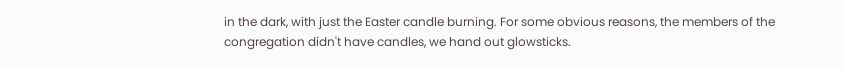in the dark, with just the Easter candle burning. For some obvious reasons, the members of the congregation didn't have candles, we hand out glowsticks.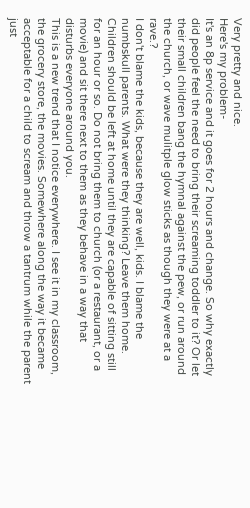Very pretty and nice.
Here's my problem-
It's an 8p service and it goes for 2 hours and change. So why exactly did people feel the need to bring their screaming toddler to it? Or let their small children bang the hymnal against the pew, or run around the church, or wave mulitple glow sticks as though they were at a rave.?
I don't blame the kids, because they are well, kids. I blame the numbskull parents. What were they thinking? Leave them home. Children should be left at home until they are capable of sitting still for an hour or so. Do not bring them to church (or a restaurant, or a movie) and sit there next to them as they behave in a way that disturbs everyone around you.
This is a new trend that I notice everywhere. I see it in my classroom, the grocery store, the movies. Somewhere along the way it became acceptable for a child to scream and throw a tantrum while the parent just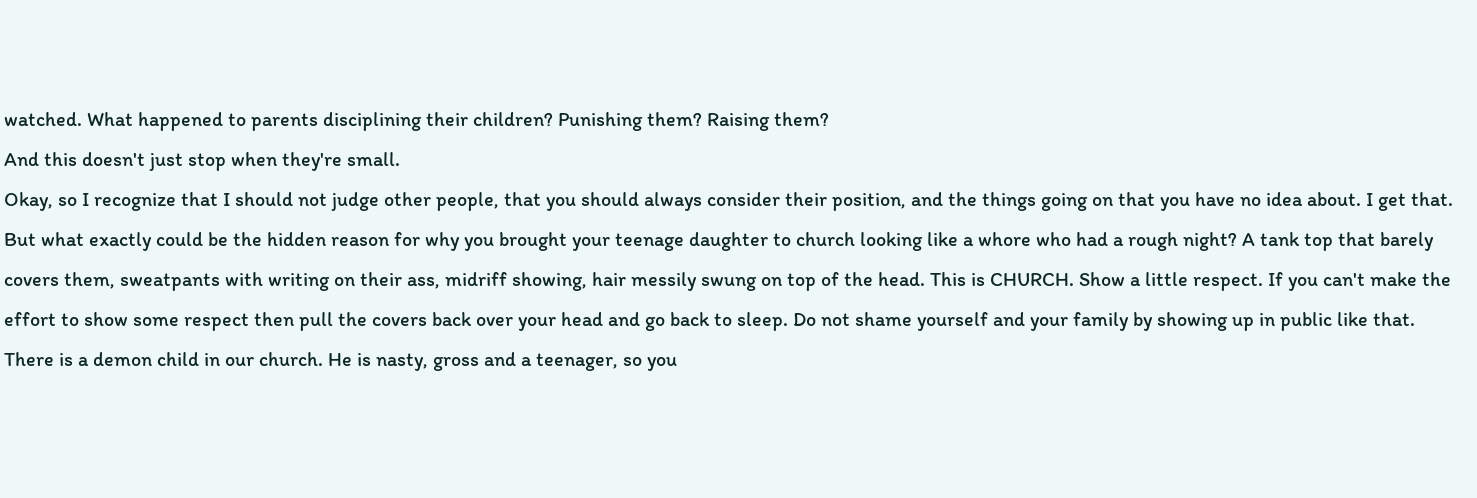watched. What happened to parents disciplining their children? Punishing them? Raising them?
And this doesn't just stop when they're small.
Okay, so I recognize that I should not judge other people, that you should always consider their position, and the things going on that you have no idea about. I get that. But what exactly could be the hidden reason for why you brought your teenage daughter to church looking like a whore who had a rough night? A tank top that barely covers them, sweatpants with writing on their ass, midriff showing, hair messily swung on top of the head. This is CHURCH. Show a little respect. If you can't make the effort to show some respect then pull the covers back over your head and go back to sleep. Do not shame yourself and your family by showing up in public like that.
There is a demon child in our church. He is nasty, gross and a teenager, so you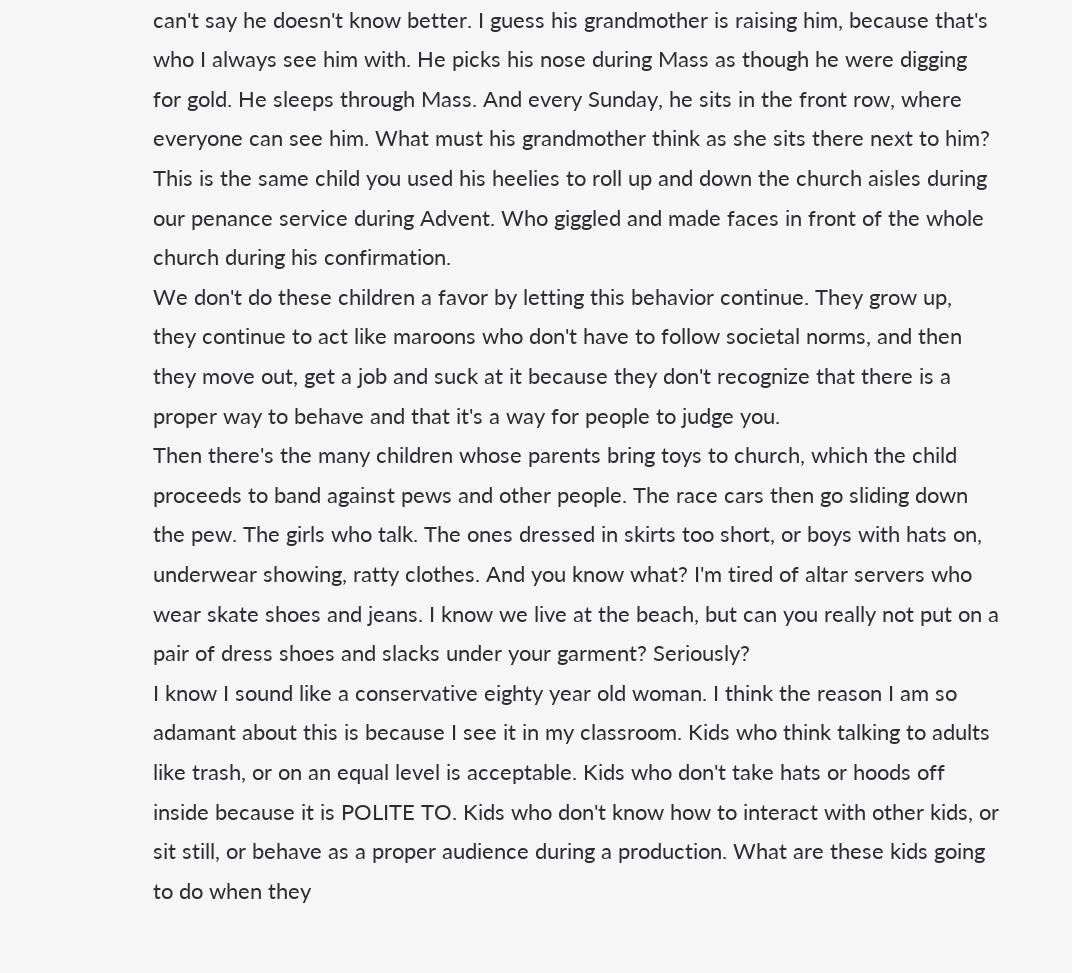can't say he doesn't know better. I guess his grandmother is raising him, because that's who I always see him with. He picks his nose during Mass as though he were digging for gold. He sleeps through Mass. And every Sunday, he sits in the front row, where everyone can see him. What must his grandmother think as she sits there next to him? This is the same child you used his heelies to roll up and down the church aisles during our penance service during Advent. Who giggled and made faces in front of the whole church during his confirmation.
We don't do these children a favor by letting this behavior continue. They grow up, they continue to act like maroons who don't have to follow societal norms, and then they move out, get a job and suck at it because they don't recognize that there is a proper way to behave and that it's a way for people to judge you.
Then there's the many children whose parents bring toys to church, which the child proceeds to band against pews and other people. The race cars then go sliding down the pew. The girls who talk. The ones dressed in skirts too short, or boys with hats on, underwear showing, ratty clothes. And you know what? I'm tired of altar servers who wear skate shoes and jeans. I know we live at the beach, but can you really not put on a pair of dress shoes and slacks under your garment? Seriously?
I know I sound like a conservative eighty year old woman. I think the reason I am so adamant about this is because I see it in my classroom. Kids who think talking to adults like trash, or on an equal level is acceptable. Kids who don't take hats or hoods off inside because it is POLITE TO. Kids who don't know how to interact with other kids, or sit still, or behave as a proper audience during a production. What are these kids going to do when they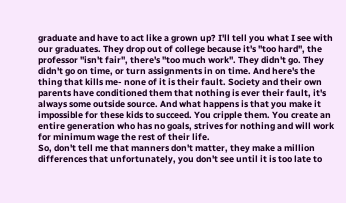graduate and have to act like a grown up? I'll tell you what I see with our graduates. They drop out of college because it's "too hard", the professor "isn't fair", there's "too much work". They didn't go. They didn't go on time, or turn assignments in on time. And here's the thing that kills me- none of it is their fault. Society and their own parents have conditioned them that nothing is ever their fault, it's always some outside source. And what happens is that you make it impossible for these kids to succeed. You cripple them. You create an entire generation who has no goals, strives for nothing and will work for minimum wage the rest of their life.
So, don't tell me that manners don't matter, they make a million differences that unfortunately, you don't see until it is too late to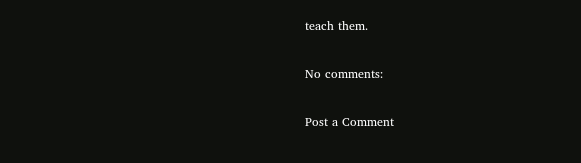teach them.

No comments:

Post a Comment